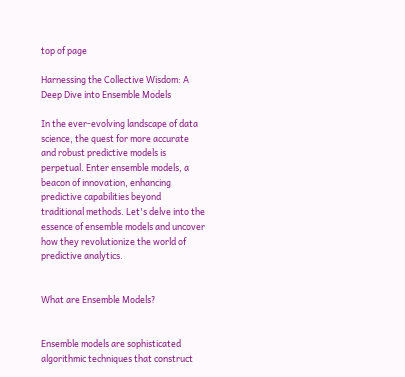top of page

Harnessing the Collective Wisdom: A Deep Dive into Ensemble Models

In the ever-evolving landscape of data science, the quest for more accurate and robust predictive models is perpetual. Enter ensemble models, a beacon of innovation, enhancing predictive capabilities beyond traditional methods. Let's delve into the essence of ensemble models and uncover how they revolutionize the world of predictive analytics.


What are Ensemble Models?


Ensemble models are sophisticated algorithmic techniques that construct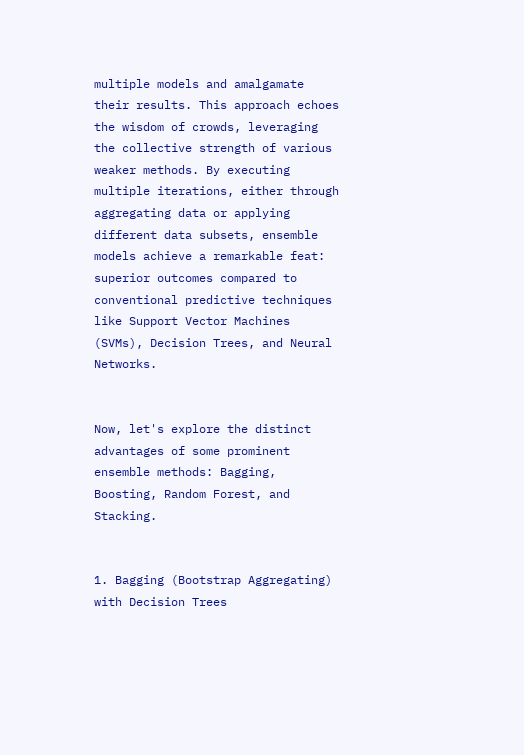multiple models and amalgamate their results. This approach echoes the wisdom of crowds, leveraging the collective strength of various weaker methods. By executing multiple iterations, either through aggregating data or applying different data subsets, ensemble models achieve a remarkable feat: superior outcomes compared to conventional predictive techniques like Support Vector Machines (SVMs), Decision Trees, and Neural Networks.


Now, let's explore the distinct advantages of some prominent ensemble methods: Bagging, Boosting, Random Forest, and Stacking.


1. Bagging (Bootstrap Aggregating) with Decision Trees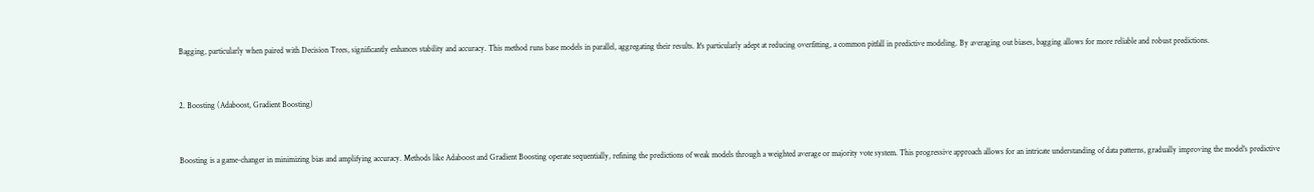Bagging, particularly when paired with Decision Trees, significantly enhances stability and accuracy. This method runs base models in parallel, aggregating their results. It's particularly adept at reducing overfitting, a common pitfall in predictive modeling. By averaging out biases, bagging allows for more reliable and robust predictions.


2. Boosting (Adaboost, Gradient Boosting)


Boosting is a game-changer in minimizing bias and amplifying accuracy. Methods like Adaboost and Gradient Boosting operate sequentially, refining the predictions of weak models through a weighted average or majority vote system. This progressive approach allows for an intricate understanding of data patterns, gradually improving the model's predictive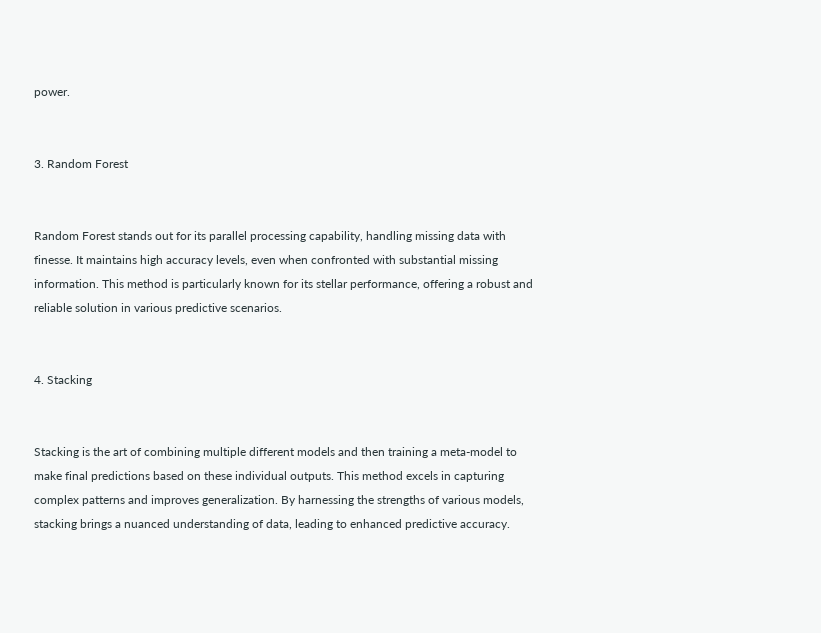power.


3. Random Forest


Random Forest stands out for its parallel processing capability, handling missing data with finesse. It maintains high accuracy levels, even when confronted with substantial missing information. This method is particularly known for its stellar performance, offering a robust and reliable solution in various predictive scenarios.


4. Stacking


Stacking is the art of combining multiple different models and then training a meta-model to make final predictions based on these individual outputs. This method excels in capturing complex patterns and improves generalization. By harnessing the strengths of various models, stacking brings a nuanced understanding of data, leading to enhanced predictive accuracy.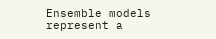Ensemble models represent a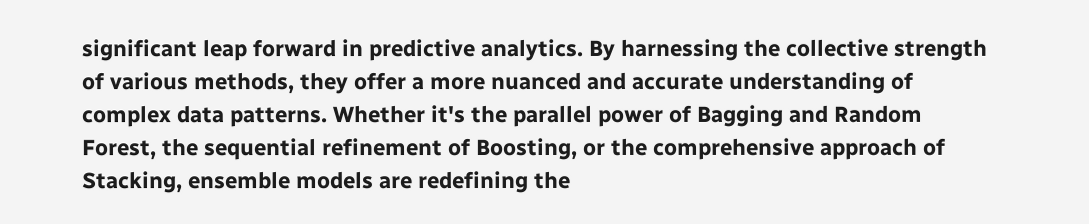significant leap forward in predictive analytics. By harnessing the collective strength of various methods, they offer a more nuanced and accurate understanding of complex data patterns. Whether it's the parallel power of Bagging and Random Forest, the sequential refinement of Boosting, or the comprehensive approach of Stacking, ensemble models are redefining the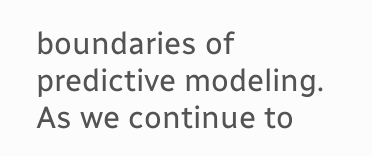boundaries of predictive modeling. As we continue to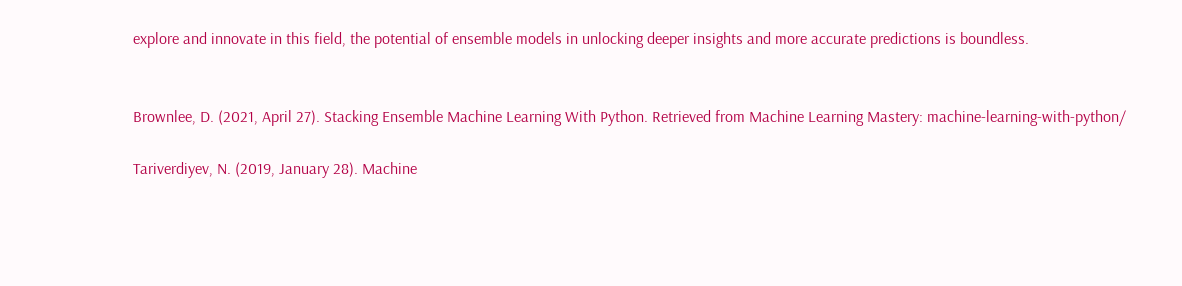explore and innovate in this field, the potential of ensemble models in unlocking deeper insights and more accurate predictions is boundless.


Brownlee, D. (2021, April 27). Stacking Ensemble Machine Learning With Python. Retrieved from Machine Learning Mastery: machine-learning-with-python/

Tariverdiyev, N. (2019, January 28). Machine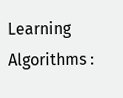Learning Algorithms :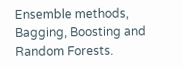Ensemble methods, Bagging, Boosting and Random Forests.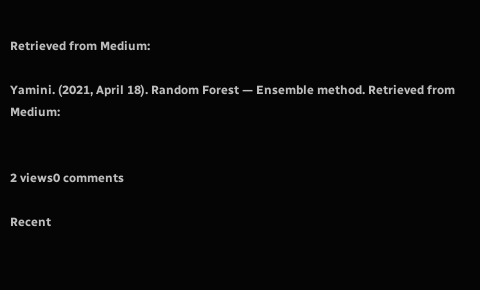Retrieved from Medium:

Yamini. (2021, April 18). Random Forest — Ensemble method. Retrieved from Medium:


2 views0 comments

Recent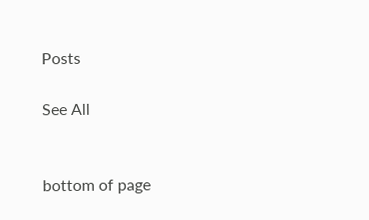Posts

See All


bottom of page